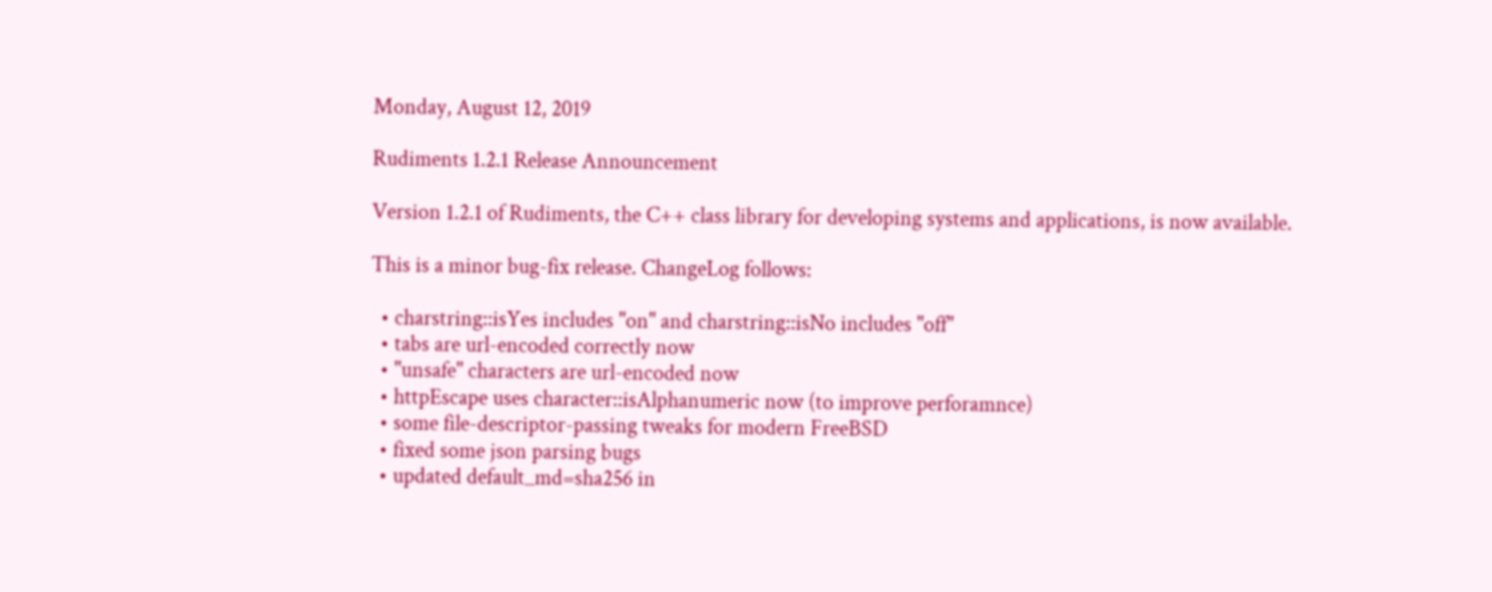Monday, August 12, 2019

Rudiments 1.2.1 Release Announcement

Version 1.2.1 of Rudiments, the C++ class library for developing systems and applications, is now available.

This is a minor bug-fix release. ChangeLog follows:

  • charstring::isYes includes "on" and charstring::isNo includes "off"
  • tabs are url-encoded correctly now
  • "unsafe" characters are url-encoded now
  • httpEscape uses character::isAlphanumeric now (to improve perforamnce)
  • some file-descriptor-passing tweaks for modern FreeBSD
  • fixed some json parsing bugs
  • updated default_md=sha256 in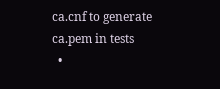ca.cnf to generate ca.pem in tests
  •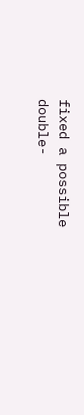fixed a possible double-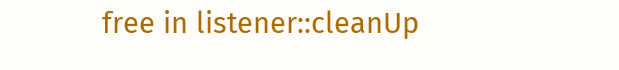free in listener::cleanUp